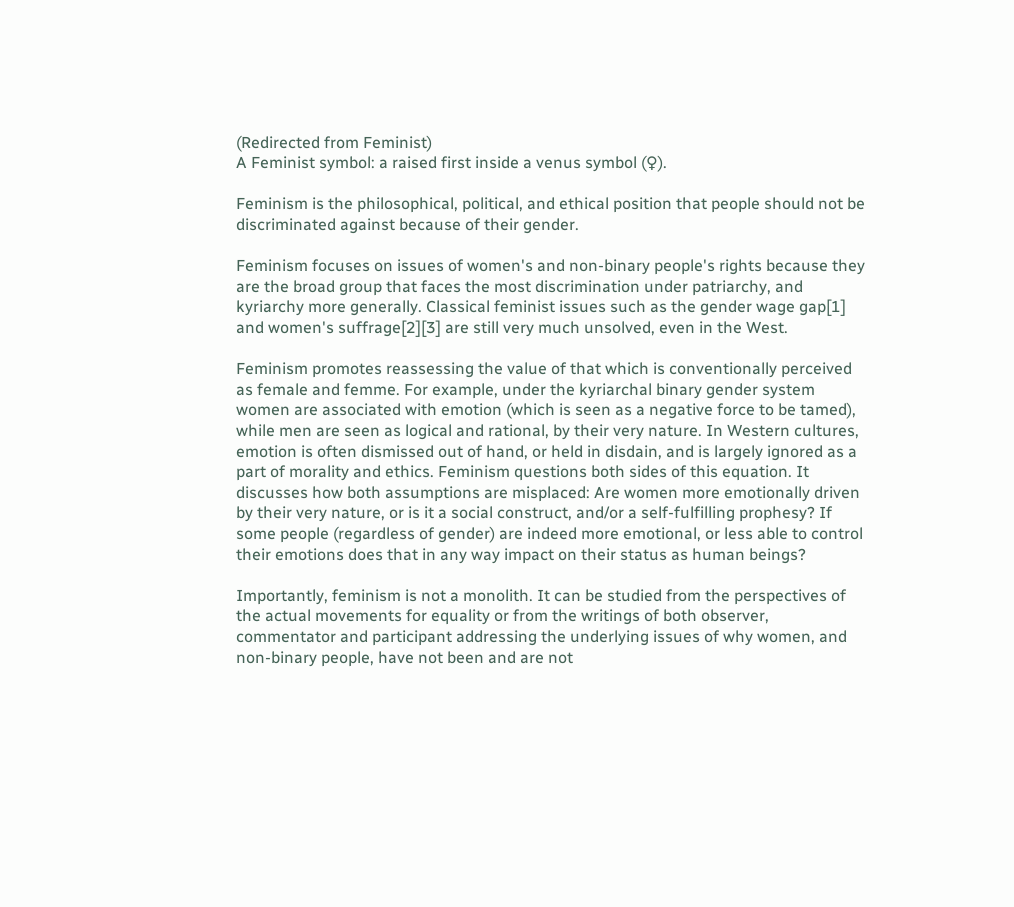(Redirected from Feminist)
A Feminist symbol: a raised first inside a venus symbol (♀).

Feminism is the philosophical, political, and ethical position that people should not be discriminated against because of their gender.

Feminism focuses on issues of women's and non-binary people's rights because they are the broad group that faces the most discrimination under patriarchy, and kyriarchy more generally. Classical feminist issues such as the gender wage gap[1] and women's suffrage[2][3] are still very much unsolved, even in the West.

Feminism promotes reassessing the value of that which is conventionally perceived as female and femme. For example, under the kyriarchal binary gender system women are associated with emotion (which is seen as a negative force to be tamed), while men are seen as logical and rational, by their very nature. In Western cultures, emotion is often dismissed out of hand, or held in disdain, and is largely ignored as a part of morality and ethics. Feminism questions both sides of this equation. It discusses how both assumptions are misplaced: Are women more emotionally driven by their very nature, or is it a social construct, and/or a self-fulfilling prophesy? If some people (regardless of gender) are indeed more emotional, or less able to control their emotions does that in any way impact on their status as human beings?

Importantly, feminism is not a monolith. It can be studied from the perspectives of the actual movements for equality or from the writings of both observer, commentator and participant addressing the underlying issues of why women, and non-binary people, have not been and are not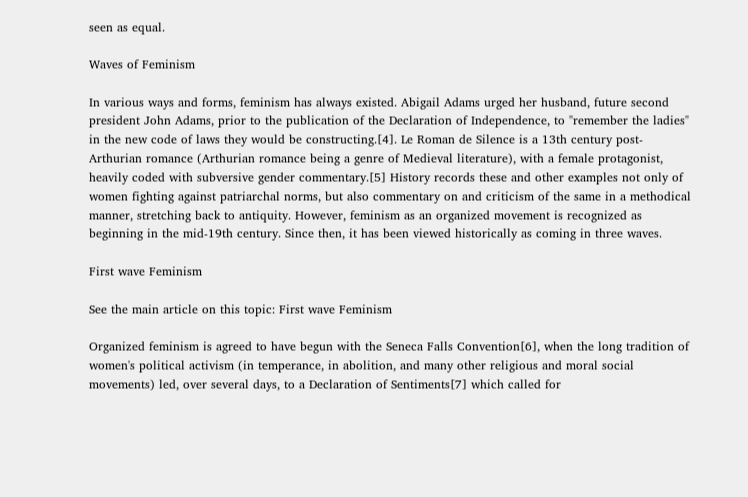seen as equal.

Waves of Feminism

In various ways and forms, feminism has always existed. Abigail Adams urged her husband, future second president John Adams, prior to the publication of the Declaration of Independence, to "remember the ladies" in the new code of laws they would be constructing.[4]. Le Roman de Silence is a 13th century post-Arthurian romance (Arthurian romance being a genre of Medieval literature), with a female protagonist, heavily coded with subversive gender commentary.[5] History records these and other examples not only of women fighting against patriarchal norms, but also commentary on and criticism of the same in a methodical manner, stretching back to antiquity. However, feminism as an organized movement is recognized as beginning in the mid-19th century. Since then, it has been viewed historically as coming in three waves.

First wave Feminism

See the main article on this topic: First wave Feminism

Organized feminism is agreed to have begun with the Seneca Falls Convention[6], when the long tradition of women's political activism (in temperance, in abolition, and many other religious and moral social movements) led, over several days, to a Declaration of Sentiments[7] which called for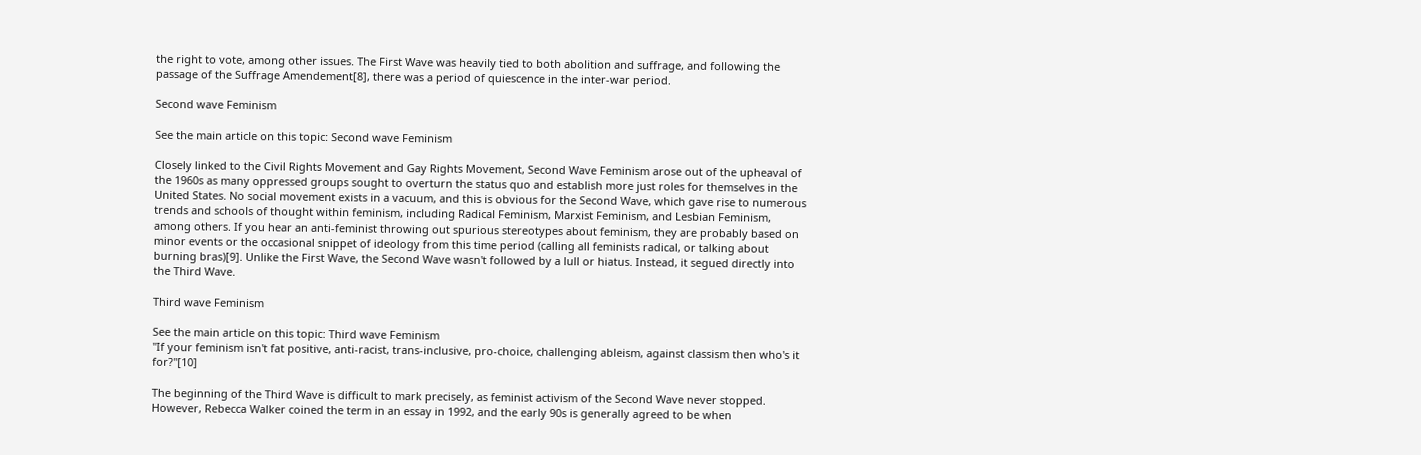the right to vote, among other issues. The First Wave was heavily tied to both abolition and suffrage, and following the passage of the Suffrage Amendement[8], there was a period of quiescence in the inter-war period.

Second wave Feminism

See the main article on this topic: Second wave Feminism

Closely linked to the Civil Rights Movement and Gay Rights Movement, Second Wave Feminism arose out of the upheaval of the 1960s as many oppressed groups sought to overturn the status quo and establish more just roles for themselves in the United States. No social movement exists in a vacuum, and this is obvious for the Second Wave, which gave rise to numerous trends and schools of thought within feminism, including Radical Feminism, Marxist Feminism, and Lesbian Feminism, among others. If you hear an anti-feminist throwing out spurious stereotypes about feminism, they are probably based on minor events or the occasional snippet of ideology from this time period (calling all feminists radical, or talking about burning bras)[9]. Unlike the First Wave, the Second Wave wasn't followed by a lull or hiatus. Instead, it segued directly into the Third Wave.

Third wave Feminism

See the main article on this topic: Third wave Feminism
"If your feminism isn't fat positive, anti-racist, trans-inclusive, pro-choice, challenging ableism, against classism then who's it for?"[10]

The beginning of the Third Wave is difficult to mark precisely, as feminist activism of the Second Wave never stopped. However, Rebecca Walker coined the term in an essay in 1992, and the early 90s is generally agreed to be when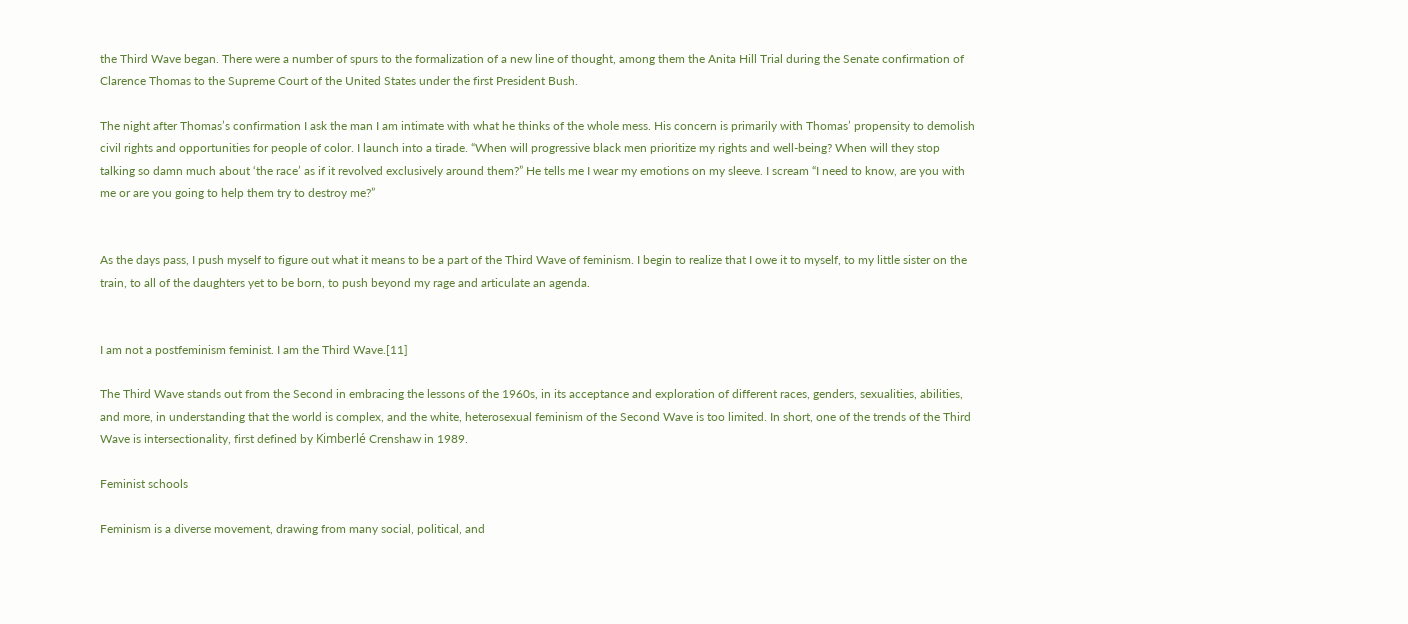the Third Wave began. There were a number of spurs to the formalization of a new line of thought, among them the Anita Hill Trial during the Senate confirmation of Clarence Thomas to the Supreme Court of the United States under the first President Bush.

The night after Thomas’s confirmation I ask the man I am intimate with what he thinks of the whole mess. His concern is primarily with Thomas’ propensity to demolish civil rights and opportunities for people of color. I launch into a tirade. “When will progressive black men prioritize my rights and well-being? When will they stop talking so damn much about ‘the race’ as if it revolved exclusively around them?” He tells me I wear my emotions on my sleeve. I scream “I need to know, are you with me or are you going to help them try to destroy me?”


As the days pass, I push myself to figure out what it means to be a part of the Third Wave of feminism. I begin to realize that I owe it to myself, to my little sister on the train, to all of the daughters yet to be born, to push beyond my rage and articulate an agenda.


I am not a postfeminism feminist. I am the Third Wave.[11]

The Third Wave stands out from the Second in embracing the lessons of the 1960s, in its acceptance and exploration of different races, genders, sexualities, abilities, and more, in understanding that the world is complex, and the white, heterosexual feminism of the Second Wave is too limited. In short, one of the trends of the Third Wave is intersectionality, first defined by Kimberlé Crenshaw in 1989.

Feminist schools

Feminism is a diverse movement, drawing from many social, political, and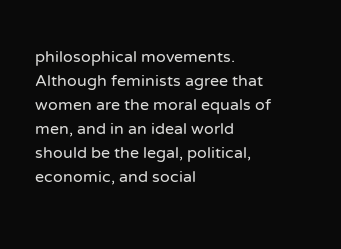philosophical movements. Although feminists agree that women are the moral equals of men, and in an ideal world should be the legal, political, economic, and social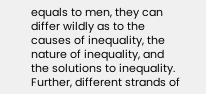equals to men, they can differ wildly as to the causes of inequality, the nature of inequality, and the solutions to inequality. Further, different strands of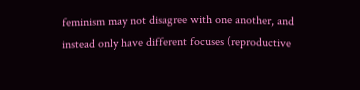feminism may not disagree with one another, and instead only have different focuses (reproductive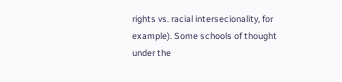rights vs. racial intersecionality, for example). Some schools of thought under the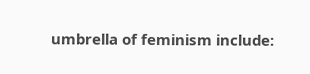umbrella of feminism include: